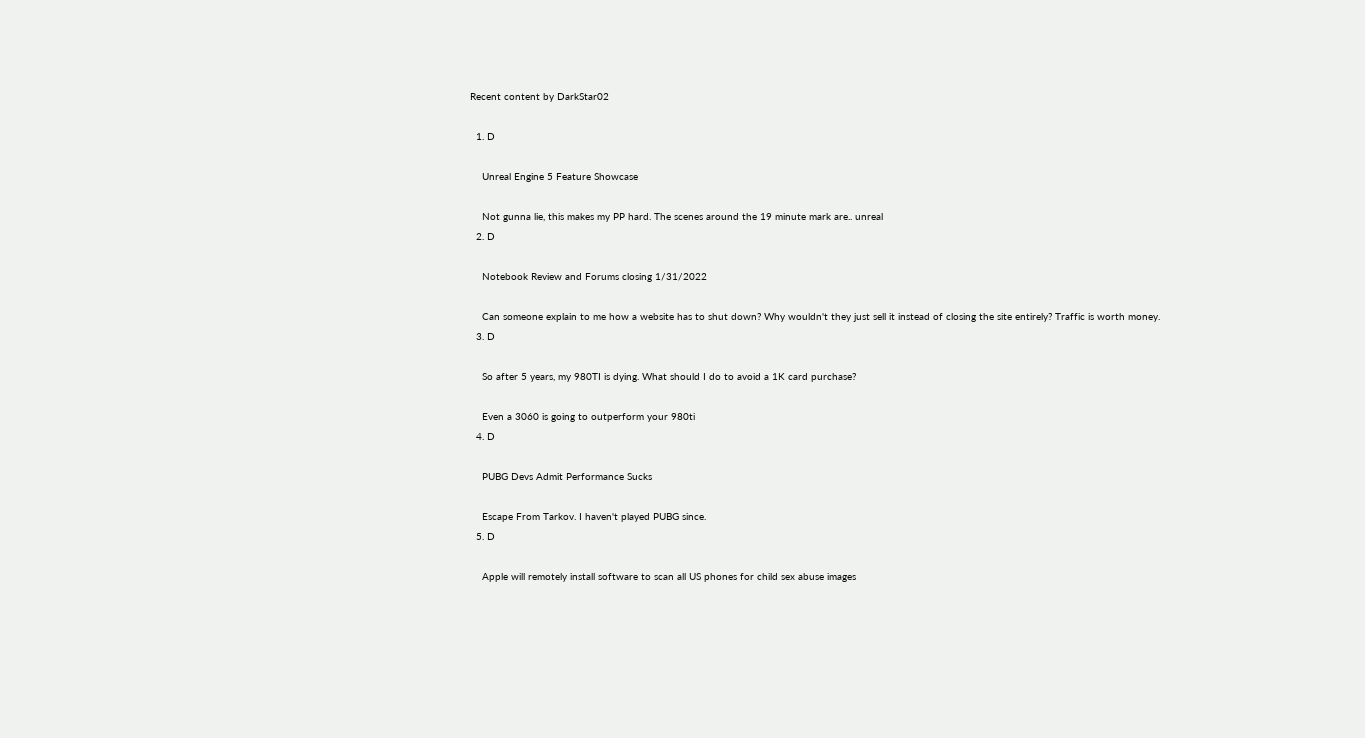Recent content by DarkStar02

  1. D

    Unreal Engine 5 Feature Showcase

    Not gunna lie, this makes my PP hard. The scenes around the 19 minute mark are.. unreal
  2. D

    Notebook Review and Forums closing 1/31/2022

    Can someone explain to me how a website has to shut down? Why wouldn't they just sell it instead of closing the site entirely? Traffic is worth money.
  3. D

    So after 5 years, my 980TI is dying. What should I do to avoid a 1K card purchase?

    Even a 3060 is going to outperform your 980ti
  4. D

    PUBG Devs Admit Performance Sucks

    Escape From Tarkov. I haven't played PUBG since.
  5. D

    Apple will remotely install software to scan all US phones for child sex abuse images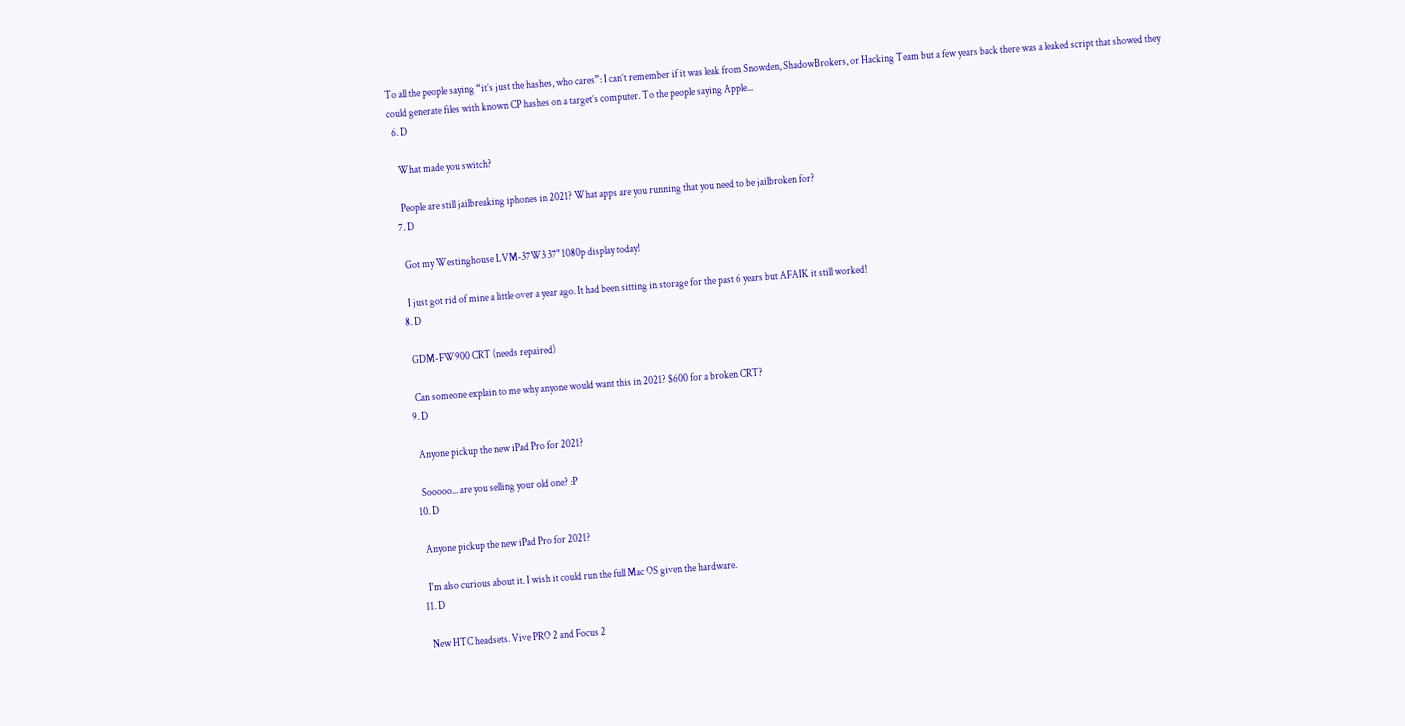To all the people saying “it’s just the hashes, who cares”: I can’t remember if it was leak from Snowden, ShadowBrokers, or Hacking Team but a few years back there was a leaked script that showed they could generate files with known CP hashes on a target’s computer. To the people saying Apple...
  6. D

    What made you switch?

    People are still jailbreaking iphones in 2021? What apps are you running that you need to be jailbroken for?
  7. D

    Got my Westinghouse LVM-37W3 37" 1080p display today!

    I just got rid of mine a little over a year ago. It had been sitting in storage for the past 6 years but AFAIK it still worked!
  8. D

    GDM-FW900 CRT (needs repaired)

    Can someone explain to me why anyone would want this in 2021? $600 for a broken CRT?
  9. D

    Anyone pickup the new iPad Pro for 2021?

    Sooooo... are you selling your old one? :P
  10. D

    Anyone pickup the new iPad Pro for 2021?

    I'm also curious about it. I wish it could run the full Mac OS given the hardware.
  11. D

    New HTC headsets. Vive PRO 2 and Focus 2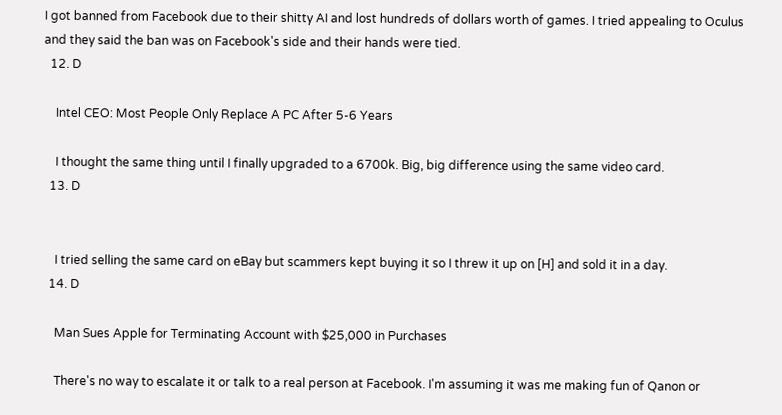I got banned from Facebook due to their shitty AI and lost hundreds of dollars worth of games. I tried appealing to Oculus and they said the ban was on Facebook's side and their hands were tied.
  12. D

    Intel CEO: Most People Only Replace A PC After 5-6 Years

    I thought the same thing until I finally upgraded to a 6700k. Big, big difference using the same video card.
  13. D


    I tried selling the same card on eBay but scammers kept buying it so I threw it up on [H] and sold it in a day.
  14. D

    Man Sues Apple for Terminating Account with $25,000 in Purchases

    There's no way to escalate it or talk to a real person at Facebook. I'm assuming it was me making fun of Qanon or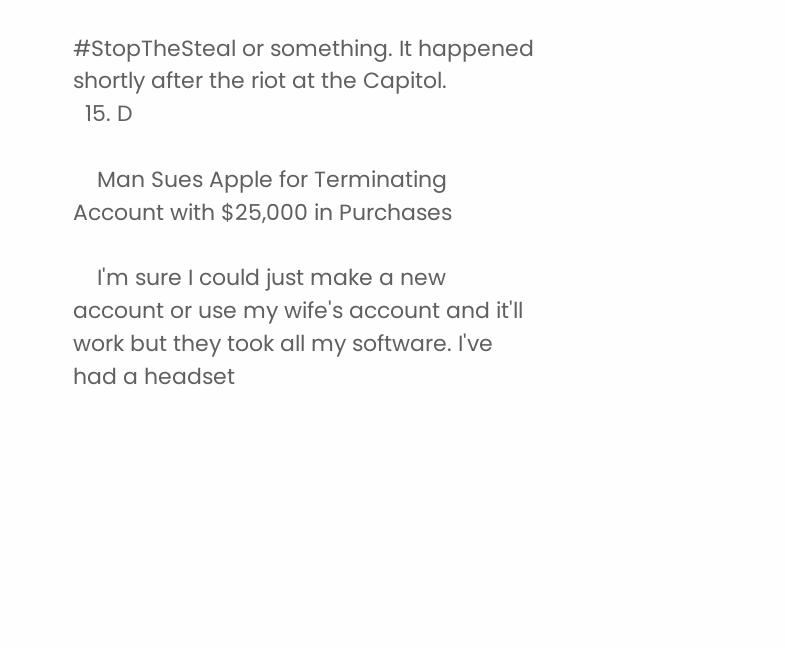#StopTheSteal or something. It happened shortly after the riot at the Capitol.
  15. D

    Man Sues Apple for Terminating Account with $25,000 in Purchases

    I'm sure I could just make a new account or use my wife's account and it'll work but they took all my software. I've had a headset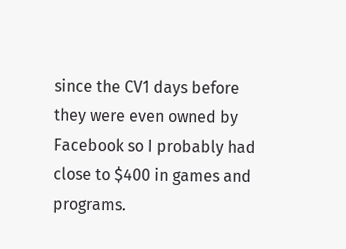since the CV1 days before they were even owned by Facebook so I probably had close to $400 in games and programs.